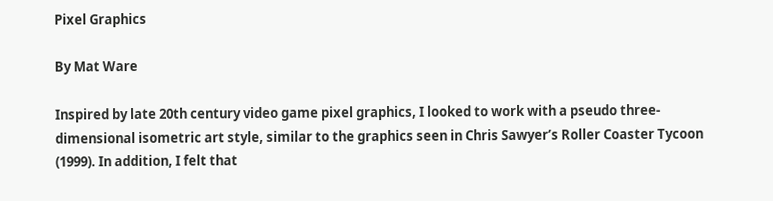Pixel Graphics

By Mat Ware

Inspired by late 20th century video game pixel graphics, I looked to work with a pseudo three-dimensional isometric art style, similar to the graphics seen in Chris Sawyer’s Roller Coaster Tycoon (1999). In addition, I felt that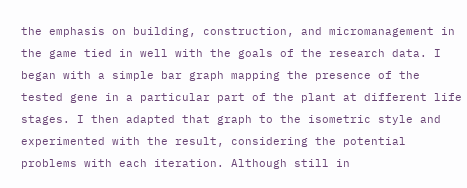the emphasis on building, construction, and micromanagement in the game tied in well with the goals of the research data. I began with a simple bar graph mapping the presence of the tested gene in a particular part of the plant at different life stages. I then adapted that graph to the isometric style and experimented with the result, considering the potential problems with each iteration. Although still in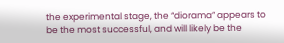the experimental stage, the “diorama” appears to be the most successful, and will likely be the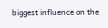biggest influence on the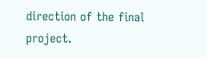direction of the final project.